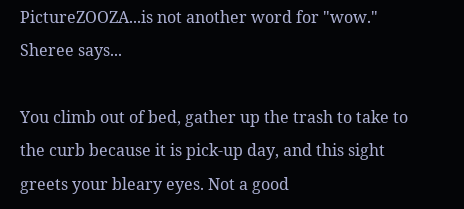PictureZOOZA...is not another word for "wow."
Sheree says...

You climb out of bed, gather up the trash to take to the curb because it is pick-up day, and this sight greets your bleary eyes. Not a good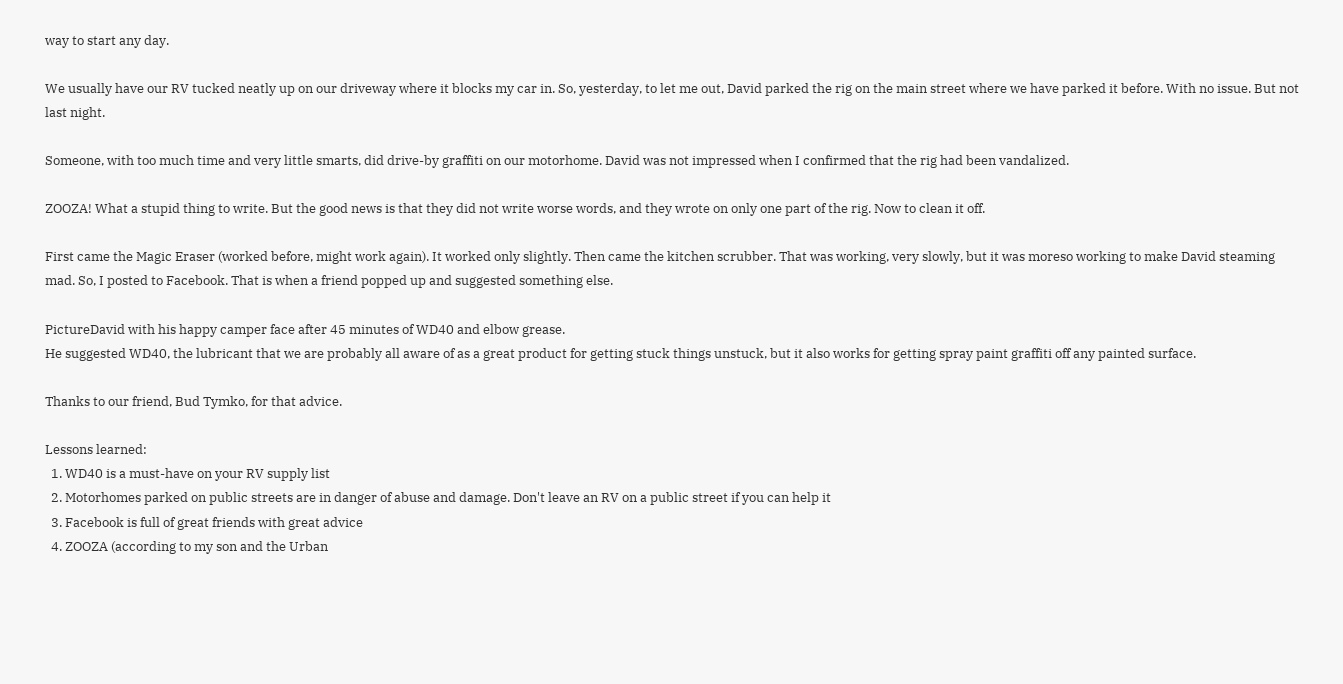way to start any day.

We usually have our RV tucked neatly up on our driveway where it blocks my car in. So, yesterday, to let me out, David parked the rig on the main street where we have parked it before. With no issue. But not last night.

Someone, with too much time and very little smarts, did drive-by graffiti on our motorhome. David was not impressed when I confirmed that the rig had been vandalized.

ZOOZA! What a stupid thing to write. But the good news is that they did not write worse words, and they wrote on only one part of the rig. Now to clean it off.

First came the Magic Eraser (worked before, might work again). It worked only slightly. Then came the kitchen scrubber. That was working, very slowly, but it was moreso working to make David steaming mad. So, I posted to Facebook. That is when a friend popped up and suggested something else.

PictureDavid with his happy camper face after 45 minutes of WD40 and elbow grease.
He suggested WD40, the lubricant that we are probably all aware of as a great product for getting stuck things unstuck, but it also works for getting spray paint graffiti off any painted surface.

Thanks to our friend, Bud Tymko, for that advice.

Lessons learned:
  1. WD40 is a must-have on your RV supply list
  2. Motorhomes parked on public streets are in danger of abuse and damage. Don't leave an RV on a public street if you can help it
  3. Facebook is full of great friends with great advice
  4. ZOOZA (according to my son and the Urban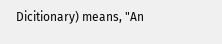Dicitionary) means, "An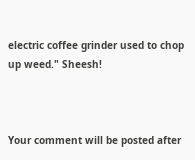electric coffee grinder used to chop up weed." Sheesh!



Your comment will be posted after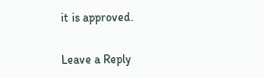it is approved.

Leave a Reply